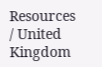Resources / United Kingdom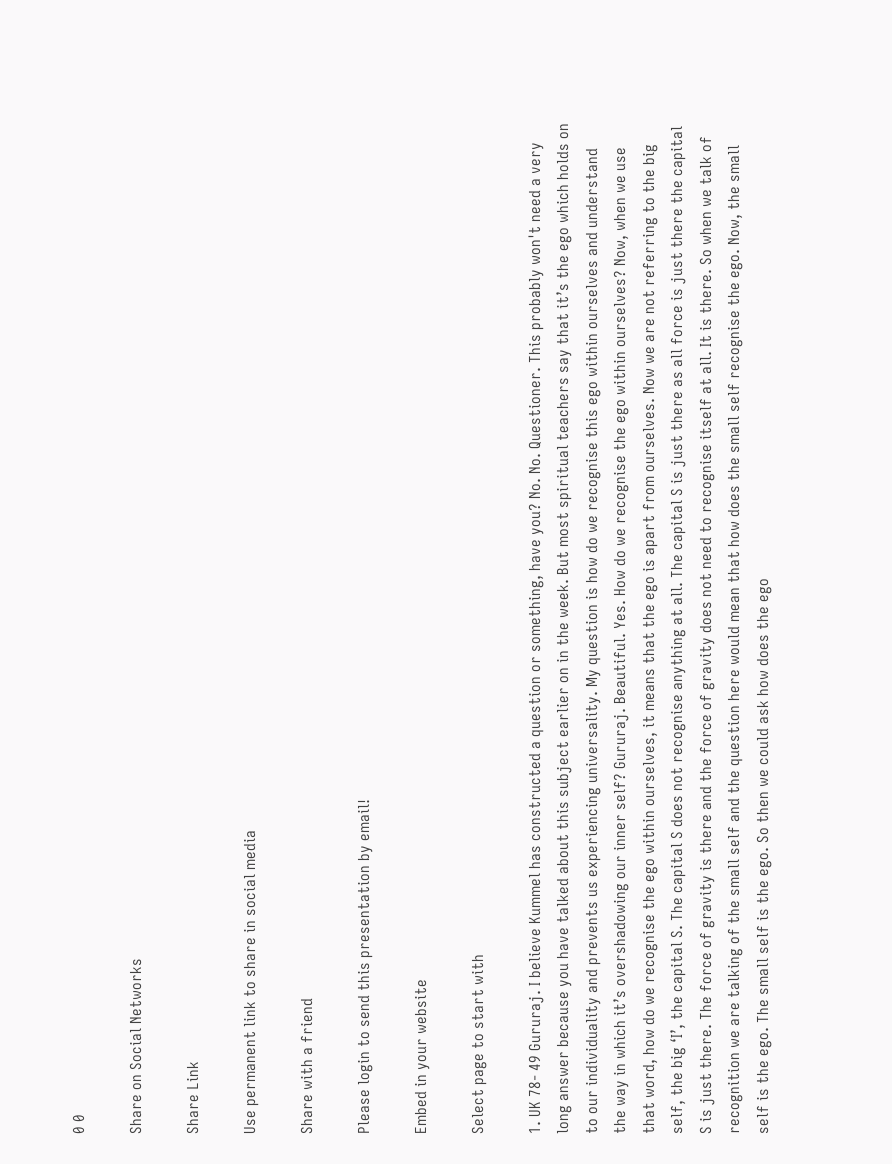0 0

Share on Social Networks

Share Link

Use permanent link to share in social media

Share with a friend

Please login to send this presentation by email!

Embed in your website

Select page to start with

1. UK 78- 49 Gururaj. I believe Kummel has constructed a question or something, have you? No. No. Questioner. This probably won't need a very long answer because you have talked about this subject earlier on in the week. But most spiritual teachers say that it’s the ego which holds on to our individuality and prevents us experiencing universality. My question is how do we recognise this ego within ourselves and understand the way in which it’s overshadowing our inner self? Gururaj. Beautiful. Yes. How do we recognise the ego within ourselves? Now, when we use that word, how do we recognise the ego within ourselves, it means that the ego is apart from ourselves. Now we are not referring to the big self, the big ‘I’, the capital S. The capital S does not recognise anything at all. The capital S is just there as all force is just there the capital S is just there. The force of gravity is there and the force of gravity does not need to recognise itself at all. It is there. So when we talk of recognition we are talking of the small self and the question here would mean that how does the small self recognise the ego. Now, the small self is the ego. The small self is the ego. So then we could ask how does the ego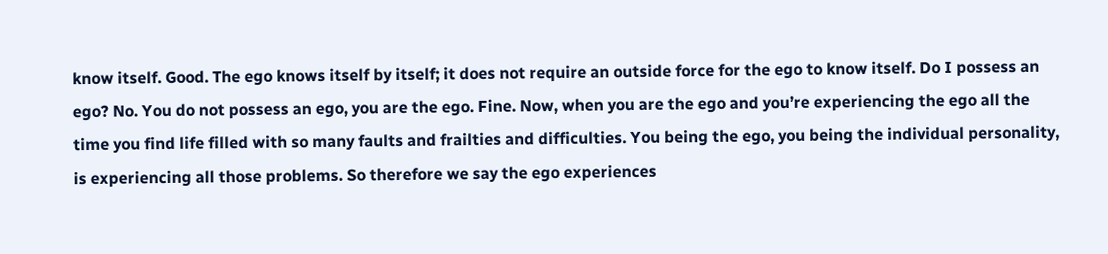know itself. Good. The ego knows itself by itself; it does not require an outside force for the ego to know itself. Do I possess an ego? No. You do not possess an ego, you are the ego. Fine. Now, when you are the ego and you’re experiencing the ego all the time you find life filled with so many faults and frailties and difficulties. You being the ego, you being the individual personality, is experiencing all those problems. So therefore we say the ego experiences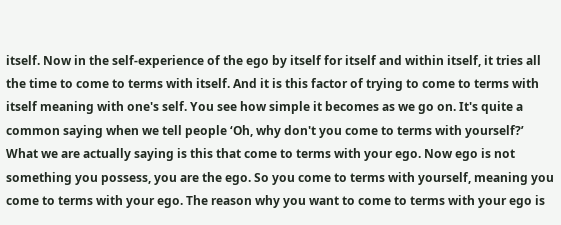itself. Now in the self-experience of the ego by itself for itself and within itself, it tries all the time to come to terms with itself. And it is this factor of trying to come to terms with itself meaning with one's self. You see how simple it becomes as we go on. It's quite a common saying when we tell people ‘Oh, why don't you come to terms with yourself?’ What we are actually saying is this that come to terms with your ego. Now ego is not something you possess, you are the ego. So you come to terms with yourself, meaning you come to terms with your ego. The reason why you want to come to terms with your ego is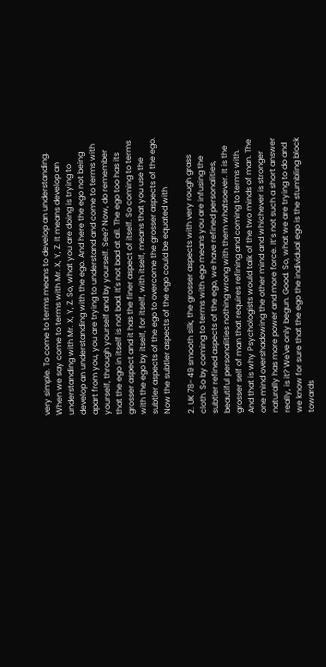very simple. To come to terms means to develop an understanding. When we say come to terms with Mr. X, Y, Z. It means develop an understanding with Mr. X, Y, Z. So, what you are doing is trying to develop an understanding with the ego. And here the ego not being apart from you, you are trying to understand and come to terms with yourself, through yourself and by yourself. See? Now, do remember that the ego in itself is not bad. It's not bad at all. The ego too has its grosser aspect and it has the finer aspect of itself. So coming to terms with the ego by itself, for itself, with itself, means that you use the subtler aspects of the ego to overcome the grosser aspects of the ego. Now the subtler aspects of the ego could be equated with

2. UK 78- 49 smooth silk, the grosser aspects with very rough grass cloth. So by coming to terms with ego means you are infusing the subtler refined aspects of the ego, we have refined personalities, beautiful personalities nothing wrong with them whatsoever. It is the grosser self of man that requires refining and coming to terms with. And that is why Psychologists would talk of the two minds of man. The one mind overshadowing the other mind and whichever is stronger naturally has more power and more force. It’s not such a short answer really, is it? We've only begun. Good. So, what we are trying to do and we know for sure that the ego the individual ego is the stumbling block towards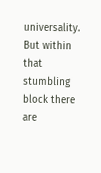universality. But within that stumbling block there are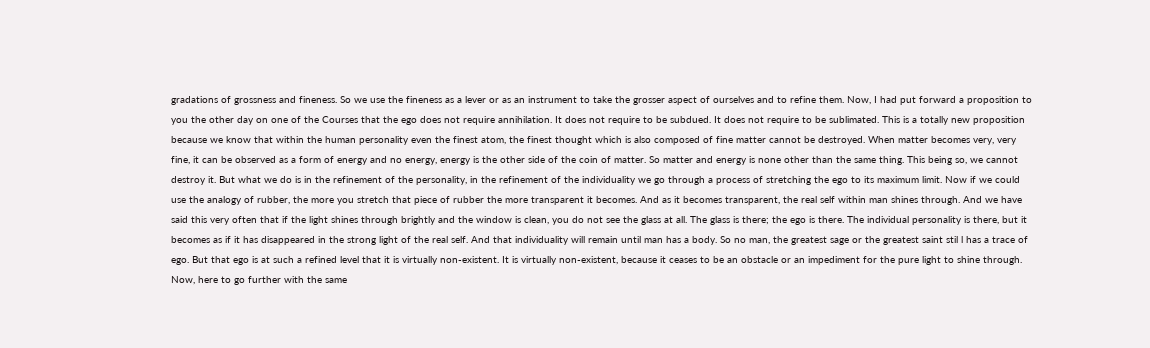gradations of grossness and fineness. So we use the fineness as a lever or as an instrument to take the grosser aspect of ourselves and to refine them. Now, I had put forward a proposition to you the other day on one of the Courses that the ego does not require annihilation. It does not require to be subdued. It does not require to be sublimated. This is a totally new proposition because we know that within the human personality even the finest atom, the finest thought which is also composed of fine matter cannot be destroyed. When matter becomes very, very fine, it can be observed as a form of energy and no energy, energy is the other side of the coin of matter. So matter and energy is none other than the same thing. This being so, we cannot destroy it. But what we do is in the refinement of the personality, in the refinement of the individuality we go through a process of stretching the ego to its maximum limit. Now if we could use the analogy of rubber, the more you stretch that piece of rubber the more transparent it becomes. And as it becomes transparent, the real self within man shines through. And we have said this very often that if the light shines through brightly and the window is clean, you do not see the glass at all. The glass is there; the ego is there. The individual personality is there, but it becomes as if it has disappeared in the strong light of the real self. And that individuality will remain until man has a body. So no man, the greatest sage or the greatest saint stil l has a trace of ego. But that ego is at such a refined level that it is virtually non-existent. It is virtually non-existent, because it ceases to be an obstacle or an impediment for the pure light to shine through. Now, here to go further with the same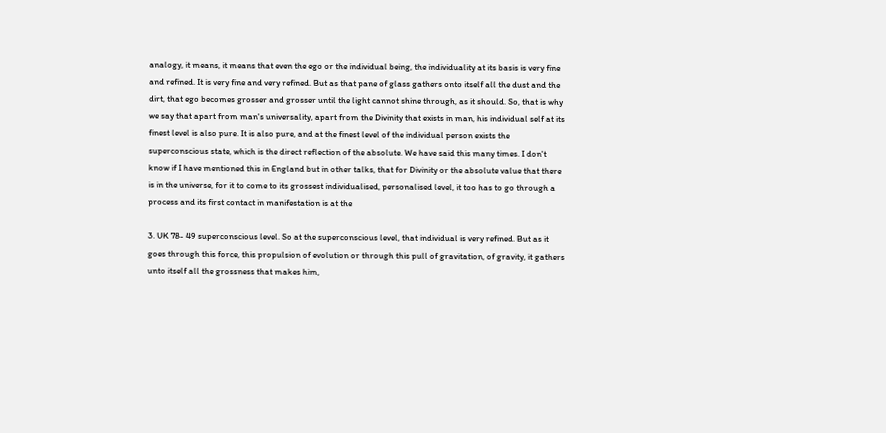analogy, it means, it means that even the ego or the individual being, the individuality at its basis is very fine and refined. It is very fine and very refined. But as that pane of glass gathers onto itself all the dust and the dirt, that ego becomes grosser and grosser until the light cannot shine through, as it should. So, that is why we say that apart from man's universality, apart from the Divinity that exists in man, his individual self at its finest level is also pure. It is also pure, and at the finest level of the individual person exists the superconscious state, which is the direct reflection of the absolute. We have said this many times. I don't know if I have mentioned this in England but in other talks, that for Divinity or the absolute value that there is in the universe, for it to come to its grossest individualised, personalised level, it too has to go through a process and its first contact in manifestation is at the

3. UK 78- 49 superconscious level. So at the superconscious level, that individual is very refined. But as it goes through this force, this propulsion of evolution or through this pull of gravitation, of gravity, it gathers unto itself all the grossness that makes him,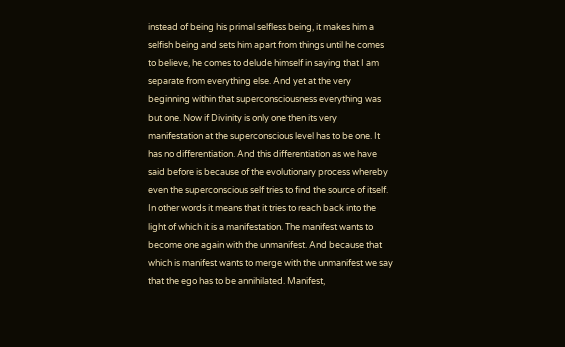instead of being his primal selfless being, it makes him a selfish being and sets him apart from things until he comes to believe, he comes to delude himself in saying that I am separate from everything else. And yet at the very beginning within that superconsciousness everything was but one. Now if Divinity is only one then its very manifestation at the superconscious level has to be one. It has no differentiation. And this differentiation as we have said before is because of the evolutionary process whereby even the superconscious self tries to find the source of itself. In other words it means that it tries to reach back into the light of which it is a manifestation. The manifest wants to become one again with the unmanifest. And because that which is manifest wants to merge with the unmanifest we say that the ego has to be annihilated. Manifest,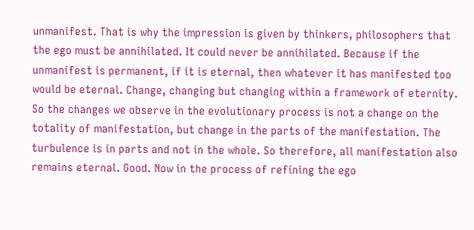unmanifest. That is why the impression is given by thinkers, philosophers that the ego must be annihilated. It could never be annihilated. Because if the unmanifest is permanent, if it is eternal, then whatever it has manifested too would be eternal. Change, changing but changing within a framework of eternity. So the changes we observe in the evolutionary process is not a change on the totality of manifestation, but change in the parts of the manifestation. The turbulence is in parts and not in the whole. So therefore, all manifestation also remains eternal. Good. Now in the process of refining the ego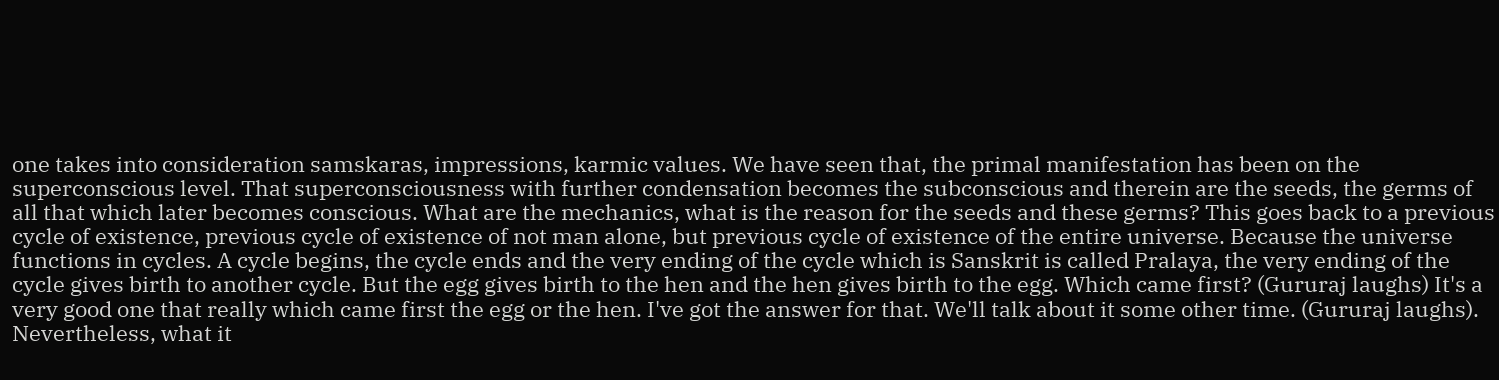one takes into consideration samskaras, impressions, karmic values. We have seen that, the primal manifestation has been on the superconscious level. That superconsciousness with further condensation becomes the subconscious and therein are the seeds, the germs of all that which later becomes conscious. What are the mechanics, what is the reason for the seeds and these germs? This goes back to a previous cycle of existence, previous cycle of existence of not man alone, but previous cycle of existence of the entire universe. Because the universe functions in cycles. A cycle begins, the cycle ends and the very ending of the cycle which is Sanskrit is called Pralaya, the very ending of the cycle gives birth to another cycle. But the egg gives birth to the hen and the hen gives birth to the egg. Which came first? (Gururaj laughs) It's a very good one that really which came first the egg or the hen. I've got the answer for that. We'll talk about it some other time. (Gururaj laughs). Nevertheless, what it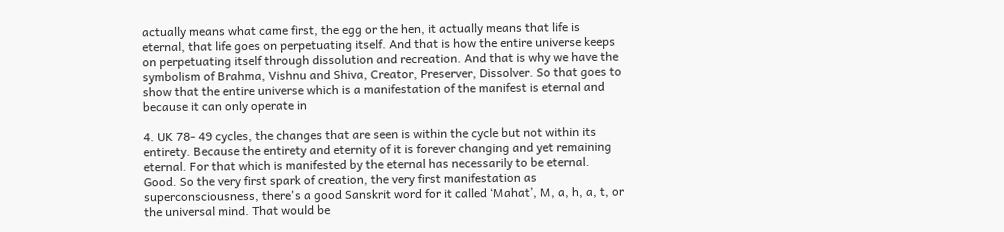actually means what came first, the egg or the hen, it actually means that life is eternal, that life goes on perpetuating itself. And that is how the entire universe keeps on perpetuating itself through dissolution and recreation. And that is why we have the symbolism of Brahma, Vishnu and Shiva, Creator, Preserver, Dissolver. So that goes to show that the entire universe which is a manifestation of the manifest is eternal and because it can only operate in

4. UK 78- 49 cycles, the changes that are seen is within the cycle but not within its entirety. Because the entirety and eternity of it is forever changing and yet remaining eternal. For that which is manifested by the eternal has necessarily to be eternal. Good. So the very first spark of creation, the very first manifestation as superconsciousness, there's a good Sanskrit word for it called ‘Mahat’, M, a, h, a, t, or the universal mind. That would be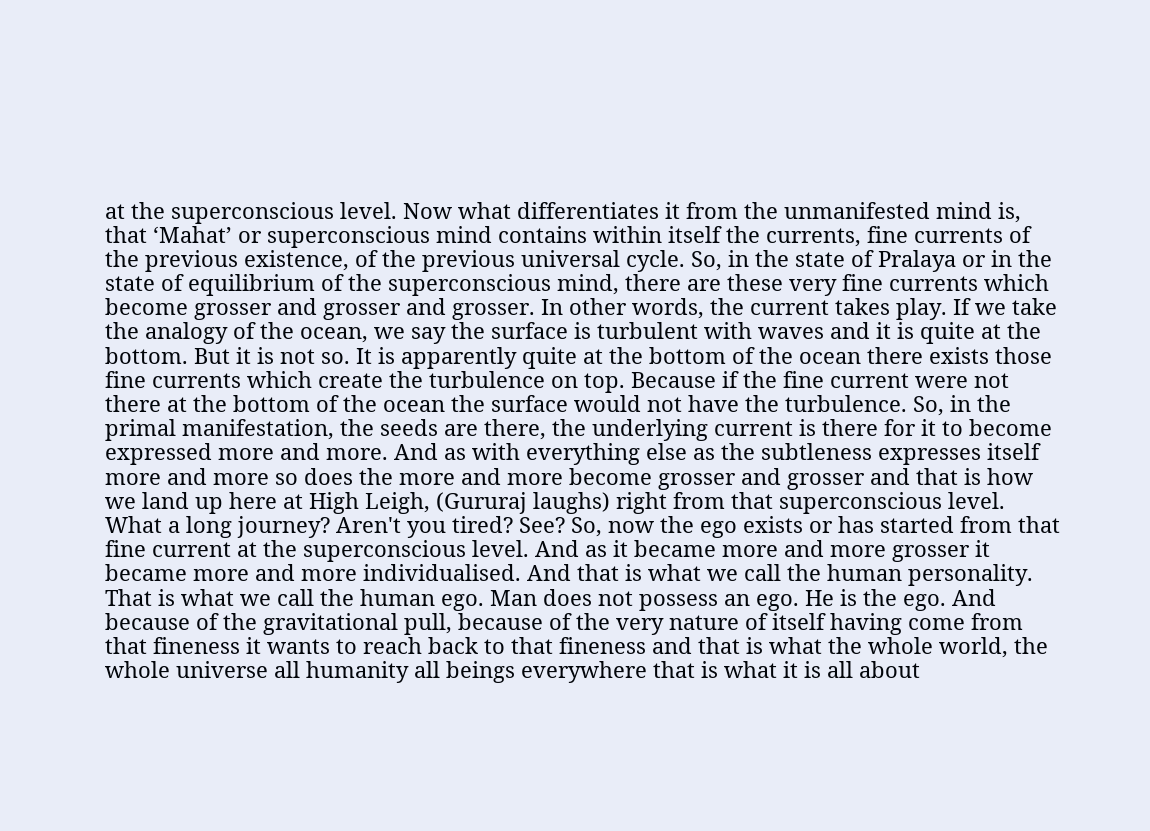at the superconscious level. Now what differentiates it from the unmanifested mind is, that ‘Mahat’ or superconscious mind contains within itself the currents, fine currents of the previous existence, of the previous universal cycle. So, in the state of Pralaya or in the state of equilibrium of the superconscious mind, there are these very fine currents which become grosser and grosser and grosser. In other words, the current takes play. If we take the analogy of the ocean, we say the surface is turbulent with waves and it is quite at the bottom. But it is not so. It is apparently quite at the bottom of the ocean there exists those fine currents which create the turbulence on top. Because if the fine current were not there at the bottom of the ocean the surface would not have the turbulence. So, in the primal manifestation, the seeds are there, the underlying current is there for it to become expressed more and more. And as with everything else as the subtleness expresses itself more and more so does the more and more become grosser and grosser and that is how we land up here at High Leigh, (Gururaj laughs) right from that superconscious level. What a long journey? Aren't you tired? See? So, now the ego exists or has started from that fine current at the superconscious level. And as it became more and more grosser it became more and more individualised. And that is what we call the human personality. That is what we call the human ego. Man does not possess an ego. He is the ego. And because of the gravitational pull, because of the very nature of itself having come from that fineness it wants to reach back to that fineness and that is what the whole world, the whole universe all humanity all beings everywhere that is what it is all about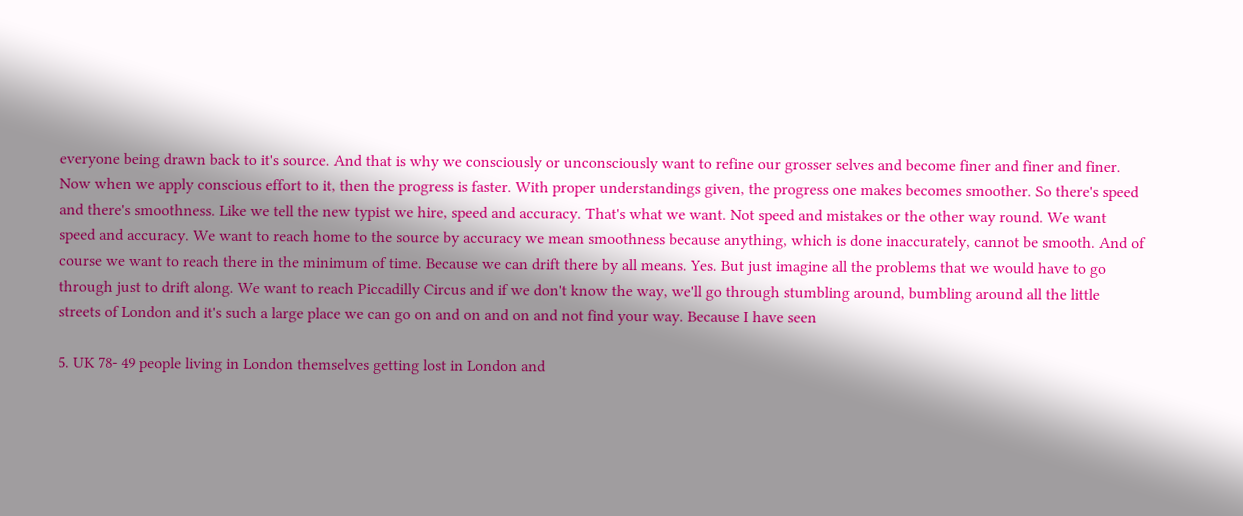everyone being drawn back to it's source. And that is why we consciously or unconsciously want to refine our grosser selves and become finer and finer and finer. Now when we apply conscious effort to it, then the progress is faster. With proper understandings given, the progress one makes becomes smoother. So there's speed and there's smoothness. Like we tell the new typist we hire, speed and accuracy. That's what we want. Not speed and mistakes or the other way round. We want speed and accuracy. We want to reach home to the source by accuracy we mean smoothness because anything, which is done inaccurately, cannot be smooth. And of course we want to reach there in the minimum of time. Because we can drift there by all means. Yes. But just imagine all the problems that we would have to go through just to drift along. We want to reach Piccadilly Circus and if we don't know the way, we'll go through stumbling around, bumbling around all the little streets of London and it's such a large place we can go on and on and on and not find your way. Because I have seen

5. UK 78- 49 people living in London themselves getting lost in London and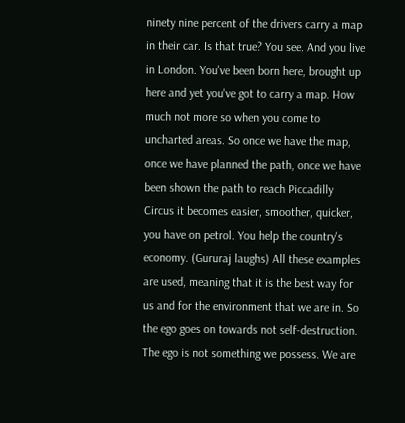ninety nine percent of the drivers carry a map in their car. Is that true? You see. And you live in London. You've been born here, brought up here and yet you've got to carry a map. How much not more so when you come to uncharted areas. So once we have the map, once we have planned the path, once we have been shown the path to reach Piccadilly Circus it becomes easier, smoother, quicker, you have on petrol. You help the country's economy. (Gururaj laughs) All these examples are used, meaning that it is the best way for us and for the environment that we are in. So the ego goes on towards not self-destruction. The ego is not something we possess. We are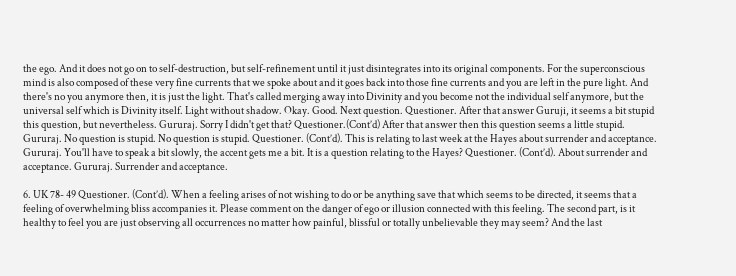the ego. And it does not go on to self-destruction, but self-refinement until it just disintegrates into its original components. For the superconscious mind is also composed of these very fine currents that we spoke about and it goes back into those fine currents and you are left in the pure light. And there's no you anymore then, it is just the light. That's called merging away into Divinity and you become not the individual self anymore, but the universal self which is Divinity itself. Light without shadow. Okay. Good. Next question. Questioner. After that answer Guruji, it seems a bit stupid this question, but nevertheless. Gururaj. Sorry I didn't get that? Questioner.(Cont’d) After that answer then this question seems a little stupid. Gururaj. No question is stupid. No question is stupid. Questioner. (Cont’d). This is relating to last week at the Hayes about surrender and acceptance. Gururaj. You'll have to speak a bit slowly, the accent gets me a bit. It is a question relating to the Hayes? Questioner. (Cont’d). About surrender and acceptance. Gururaj. Surrender and acceptance.

6. UK 78- 49 Questioner. (Cont’d). When a feeling arises of not wishing to do or be anything save that which seems to be directed, it seems that a feeling of overwhelming bliss accompanies it. Please comment on the danger of ego or illusion connected with this feeling. The second part, is it healthy to feel you are just observing all occurrences no matter how painful, blissful or totally unbelievable they may seem? And the last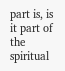part is, is it part of the spiritual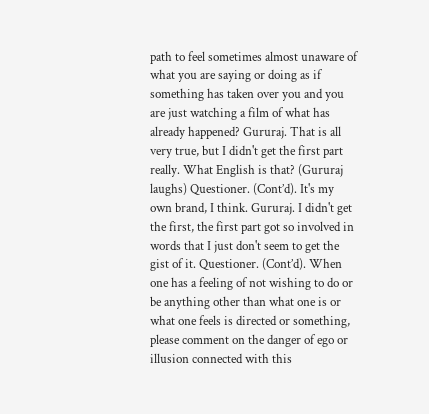path to feel sometimes almost unaware of what you are saying or doing as if something has taken over you and you are just watching a film of what has already happened? Gururaj. That is all very true, but I didn't get the first part really. What English is that? (Gururaj laughs) Questioner. (Cont’d). It's my own brand, I think. Gururaj. I didn't get the first, the first part got so involved in words that I just don't seem to get the gist of it. Questioner. (Cont’d). When one has a feeling of not wishing to do or be anything other than what one is or what one feels is directed or something, please comment on the danger of ego or illusion connected with this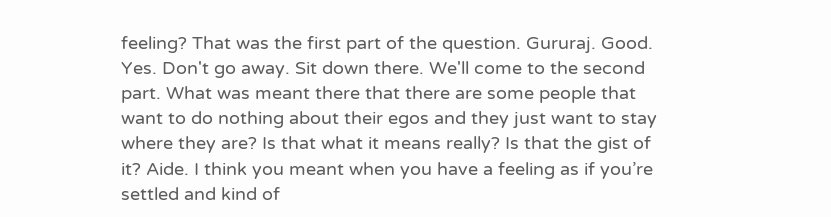feeling? That was the first part of the question. Gururaj. Good. Yes. Don't go away. Sit down there. We'll come to the second part. What was meant there that there are some people that want to do nothing about their egos and they just want to stay where they are? Is that what it means really? Is that the gist of it? Aide. I think you meant when you have a feeling as if you’re settled and kind of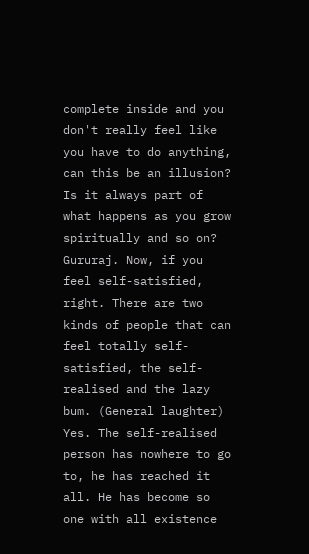complete inside and you don't really feel like you have to do anything, can this be an illusion? Is it always part of what happens as you grow spiritually and so on? Gururaj. Now, if you feel self-satisfied, right. There are two kinds of people that can feel totally self-satisfied, the self- realised and the lazy bum. (General laughter) Yes. The self-realised person has nowhere to go to, he has reached it all. He has become so one with all existence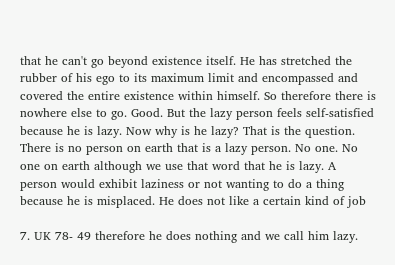that he can't go beyond existence itself. He has stretched the rubber of his ego to its maximum limit and encompassed and covered the entire existence within himself. So therefore there is nowhere else to go. Good. But the lazy person feels self-satisfied because he is lazy. Now why is he lazy? That is the question. There is no person on earth that is a lazy person. No one. No one on earth although we use that word that he is lazy. A person would exhibit laziness or not wanting to do a thing because he is misplaced. He does not like a certain kind of job

7. UK 78- 49 therefore he does nothing and we call him lazy.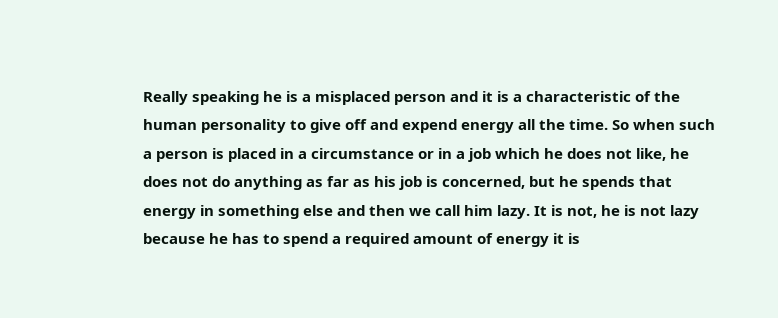Really speaking he is a misplaced person and it is a characteristic of the human personality to give off and expend energy all the time. So when such a person is placed in a circumstance or in a job which he does not like, he does not do anything as far as his job is concerned, but he spends that energy in something else and then we call him lazy. It is not, he is not lazy because he has to spend a required amount of energy it is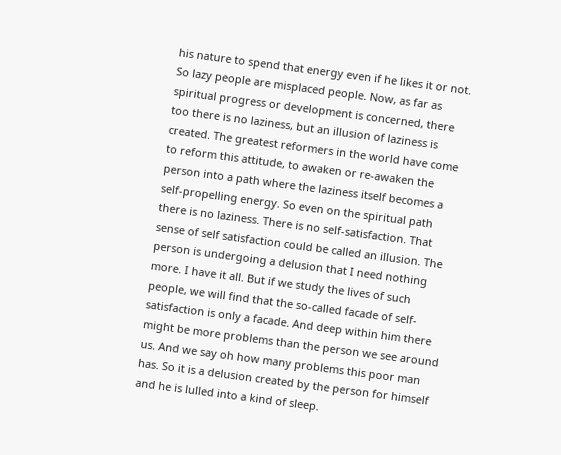his nature to spend that energy even if he likes it or not. So lazy people are misplaced people. Now, as far as spiritual progress or development is concerned, there too there is no laziness, but an illusion of laziness is created. The greatest reformers in the world have come to reform this attitude, to awaken or re-awaken the person into a path where the laziness itself becomes a self-propelling energy. So even on the spiritual path there is no laziness. There is no self-satisfaction. That sense of self satisfaction could be called an illusion. The person is undergoing a delusion that I need nothing more. I have it all. But if we study the lives of such people, we will find that the so-called facade of self-satisfaction is only a facade. And deep within him there might be more problems than the person we see around us. And we say oh how many problems this poor man has. So it is a delusion created by the person for himself and he is lulled into a kind of sleep.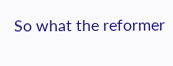So what the reformer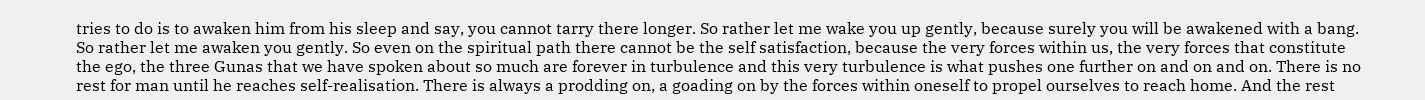tries to do is to awaken him from his sleep and say, you cannot tarry there longer. So rather let me wake you up gently, because surely you will be awakened with a bang. So rather let me awaken you gently. So even on the spiritual path there cannot be the self satisfaction, because the very forces within us, the very forces that constitute the ego, the three Gunas that we have spoken about so much are forever in turbulence and this very turbulence is what pushes one further on and on and on. There is no rest for man until he reaches self-realisation. There is always a prodding on, a goading on by the forces within oneself to propel ourselves to reach home. And the rest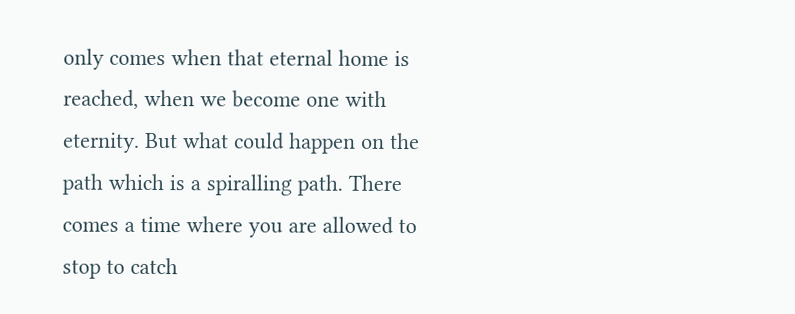only comes when that eternal home is reached, when we become one with eternity. But what could happen on the path which is a spiralling path. There comes a time where you are allowed to stop to catch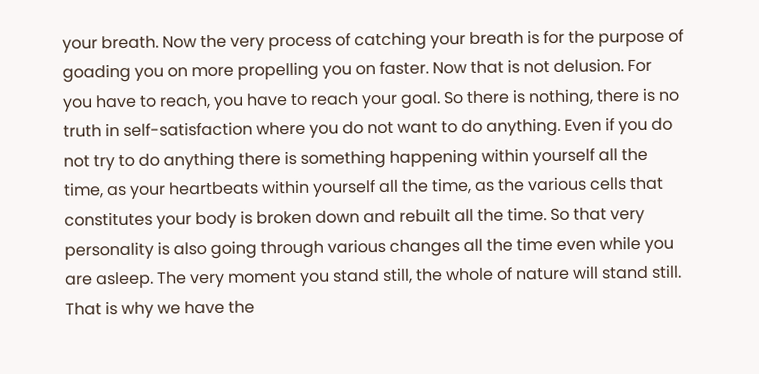your breath. Now the very process of catching your breath is for the purpose of goading you on more propelling you on faster. Now that is not delusion. For you have to reach, you have to reach your goal. So there is nothing, there is no truth in self-satisfaction where you do not want to do anything. Even if you do not try to do anything there is something happening within yourself all the time, as your heartbeats within yourself all the time, as the various cells that constitutes your body is broken down and rebuilt all the time. So that very personality is also going through various changes all the time even while you are asleep. The very moment you stand still, the whole of nature will stand still. That is why we have the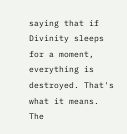saying that if Divinity sleeps for a moment, everything is destroyed. That's what it means. The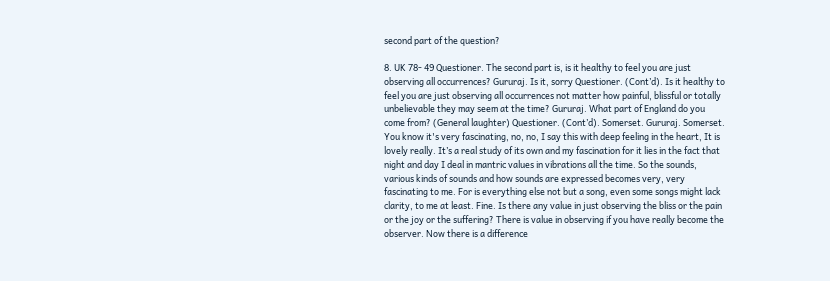second part of the question?

8. UK 78- 49 Questioner. The second part is, is it healthy to feel you are just observing all occurrences? Gururaj. Is it, sorry Questioner. (Cont’d). Is it healthy to feel you are just observing all occurrences not matter how painful, blissful or totally unbelievable they may seem at the time? Gururaj. What part of England do you come from? (General laughter) Questioner. (Cont’d). Somerset. Gururaj. Somerset. You know it's very fascinating, no, no, I say this with deep feeling in the heart, It is lovely really. It’s a real study of its own and my fascination for it lies in the fact that night and day I deal in mantric values in vibrations all the time. So the sounds, various kinds of sounds and how sounds are expressed becomes very, very fascinating to me. For is everything else not but a song, even some songs might lack clarity, to me at least. Fine. Is there any value in just observing the bliss or the pain or the joy or the suffering? There is value in observing if you have really become the observer. Now there is a difference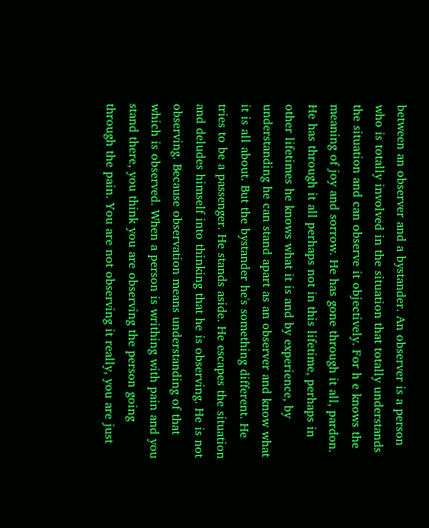between an observer and a bystander. An observer is a person who is totally involved in the situation that totally understands the situation and can observe it objectively. For h e knows the meaning of joy and sorrow. He has gone through it all, pardon. He has through it all perhaps not in this lifetime, perhaps in other lifetimes he knows what it is and by experience, by understanding he can stand apart as an observer and know what it is all about. But the bystander he's something different. He tries to be a passenger. He stands aside. He escapes the situation and deludes himself into thinking that he is observing. He is not observing. Because observation means understanding of that which is observed. When a person is writhing with pain and you stand there, you think you are observing the person going through the pain. You are not observing it really, you are just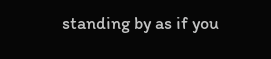standing by as if you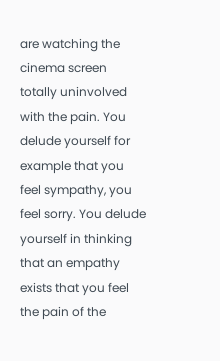are watching the cinema screen totally uninvolved with the pain. You delude yourself for example that you feel sympathy, you feel sorry. You delude yourself in thinking that an empathy exists that you feel the pain of the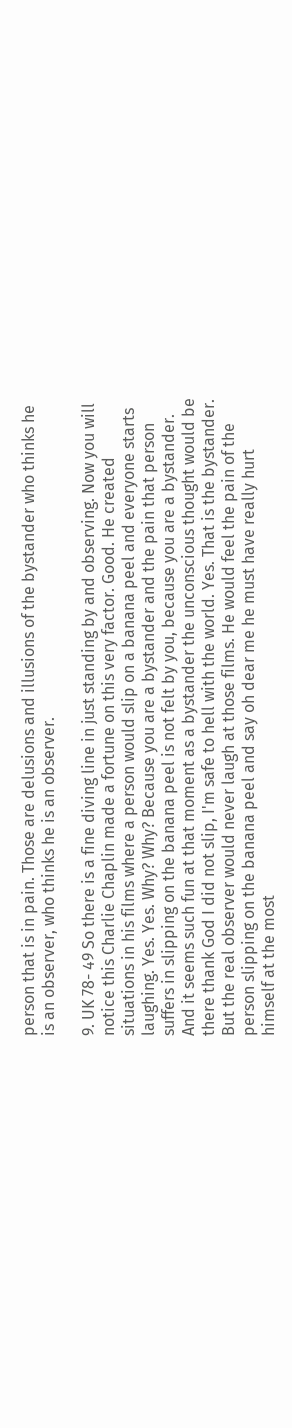person that is in pain. Those are delusions and illusions of the bystander who thinks he is an observer, who thinks he is an observer.

9. UK 78- 49 So there is a fine diving line in just standing by and observing. Now you will notice this Charlie Chaplin made a fortune on this very factor. Good. He created situations in his films where a person would slip on a banana peel and everyone starts laughing. Yes. Yes. Why? Why? Because you are a bystander and the pain that person suffers in slipping on the banana peel is not felt by you, because you are a bystander. And it seems such fun at that moment as a bystander the unconscious thought would be there thank God I did not slip, I'm safe to hell with the world. Yes. That is the bystander. But the real observer would never laugh at those films. He would feel the pain of the person slipping on the banana peel and say oh dear me he must have really hurt himself at the most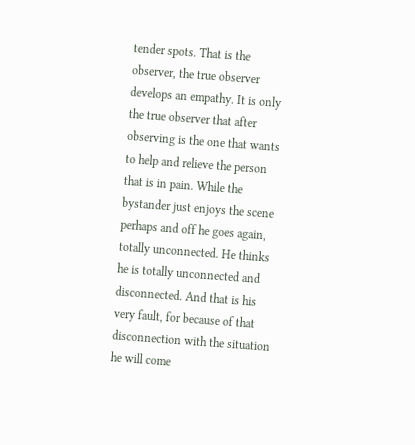tender spots. That is the observer, the true observer develops an empathy. It is only the true observer that after observing is the one that wants to help and relieve the person that is in pain. While the bystander just enjoys the scene perhaps and off he goes again, totally unconnected. He thinks he is totally unconnected and disconnected. And that is his very fault, for because of that disconnection with the situation he will come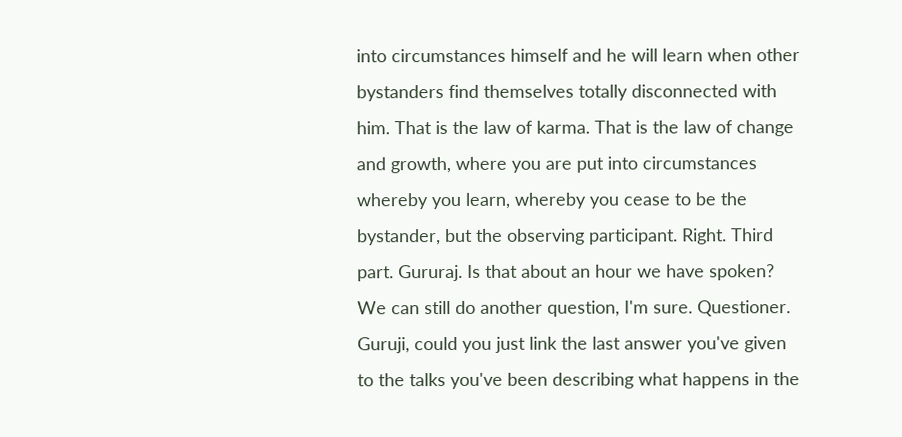into circumstances himself and he will learn when other bystanders find themselves totally disconnected with him. That is the law of karma. That is the law of change and growth, where you are put into circumstances whereby you learn, whereby you cease to be the bystander, but the observing participant. Right. Third part. Gururaj. Is that about an hour we have spoken? We can still do another question, I'm sure. Questioner. Guruji, could you just link the last answer you've given to the talks you've been describing what happens in the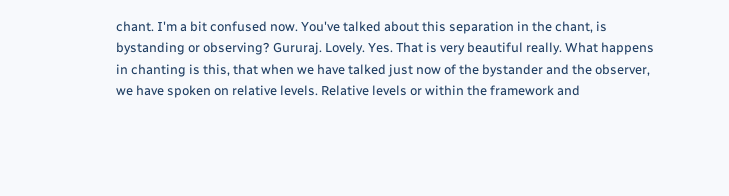chant. I'm a bit confused now. You've talked about this separation in the chant, is bystanding or observing? Gururaj. Lovely. Yes. That is very beautiful really. What happens in chanting is this, that when we have talked just now of the bystander and the observer, we have spoken on relative levels. Relative levels or within the framework and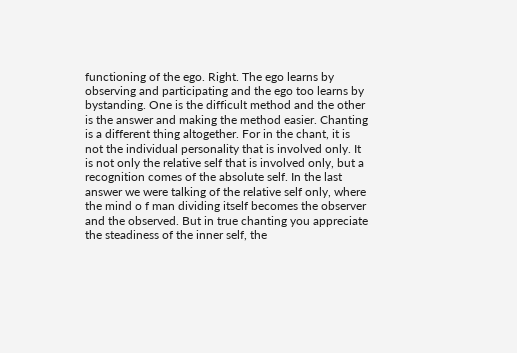functioning of the ego. Right. The ego learns by observing and participating and the ego too learns by bystanding. One is the difficult method and the other is the answer and making the method easier. Chanting is a different thing altogether. For in the chant, it is not the individual personality that is involved only. It is not only the relative self that is involved only, but a recognition comes of the absolute self. In the last answer we were talking of the relative self only, where the mind o f man dividing itself becomes the observer and the observed. But in true chanting you appreciate the steadiness of the inner self, the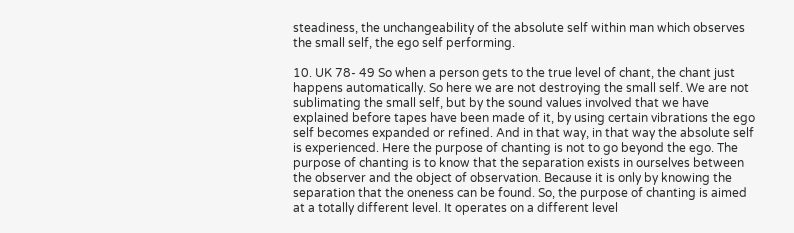steadiness, the unchangeability of the absolute self within man which observes the small self, the ego self performing.

10. UK 78- 49 So when a person gets to the true level of chant, the chant just happens automatically. So here we are not destroying the small self. We are not sublimating the small self, but by the sound values involved that we have explained before tapes have been made of it, by using certain vibrations the ego self becomes expanded or refined. And in that way, in that way the absolute self is experienced. Here the purpose of chanting is not to go beyond the ego. The purpose of chanting is to know that the separation exists in ourselves between the observer and the object of observation. Because it is only by knowing the separation that the oneness can be found. So, the purpose of chanting is aimed at a totally different level. It operates on a different level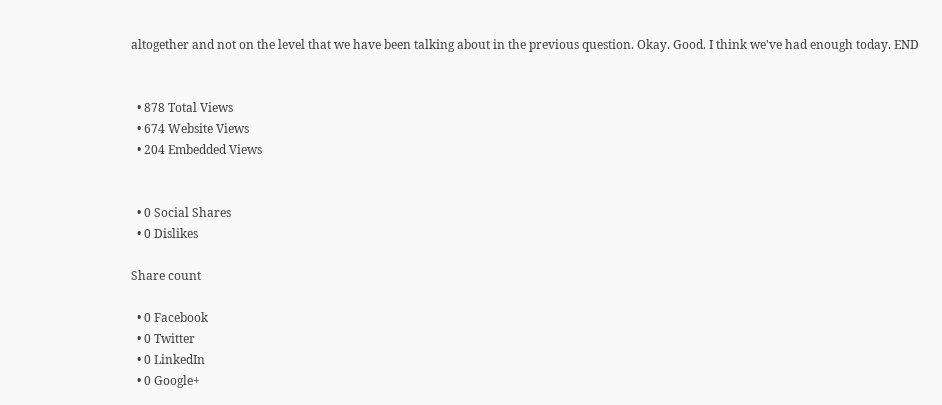altogether and not on the level that we have been talking about in the previous question. Okay. Good. I think we've had enough today. END


  • 878 Total Views
  • 674 Website Views
  • 204 Embedded Views


  • 0 Social Shares
  • 0 Dislikes

Share count

  • 0 Facebook
  • 0 Twitter
  • 0 LinkedIn
  • 0 Google+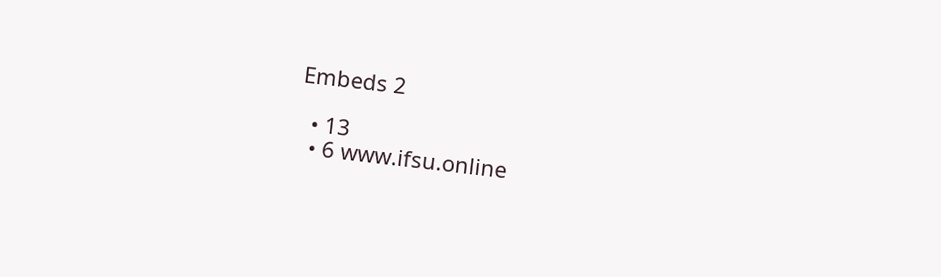Embeds 2

  • 13
  • 6 www.ifsu.online